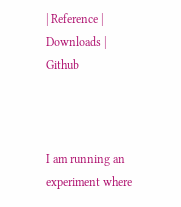| Reference | Downloads | Github



I am running an experiment where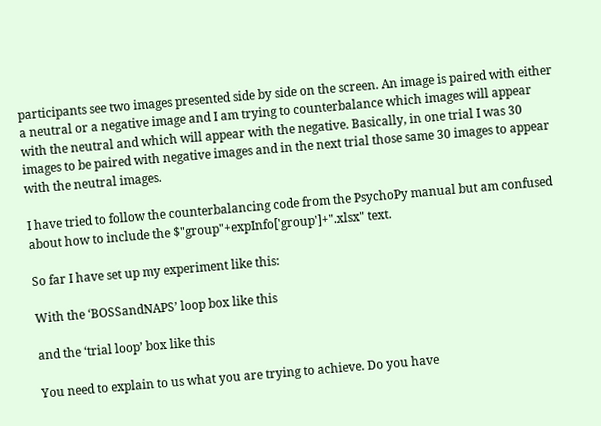participants see two images presented side by side on the screen. An image is paired with either a neutral or a negative image and I am trying to counterbalance which images will appear with the neutral and which will appear with the negative. Basically, in one trial I was 30 images to be paired with negative images and in the next trial those same 30 images to appear with the neutral images.

I have tried to follow the counterbalancing code from the PsychoPy manual but am confused about how to include the $"group"+expInfo['group']+".xlsx" text.

So far I have set up my experiment like this:

With the ‘BOSSandNAPS’ loop box like this

and the ‘trial loop’ box like this

You need to explain to us what you are trying to achieve. Do you have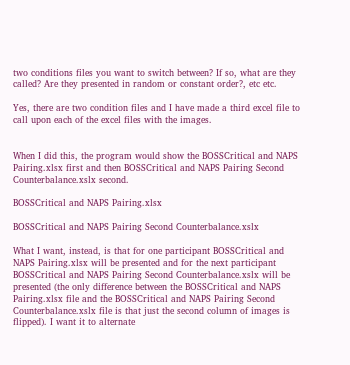two conditions files you want to switch between? If so, what are they called? Are they presented in random or constant order?, etc etc.

Yes, there are two condition files and I have made a third excel file to call upon each of the excel files with the images.


When I did this, the program would show the BOSSCritical and NAPS Pairing.xlsx first and then BOSSCritical and NAPS Pairing Second Counterbalance.xslx second.

BOSSCritical and NAPS Pairing.xlsx

BOSSCritical and NAPS Pairing Second Counterbalance.xslx

What I want, instead, is that for one participant BOSSCritical and NAPS Pairing.xlsx will be presented and for the next participant BOSSCritical and NAPS Pairing Second Counterbalance.xslx will be presented (the only difference between the BOSSCritical and NAPS Pairing.xlsx file and the BOSSCritical and NAPS Pairing Second Counterbalance.xslx file is that just the second column of images is flipped). I want it to alternate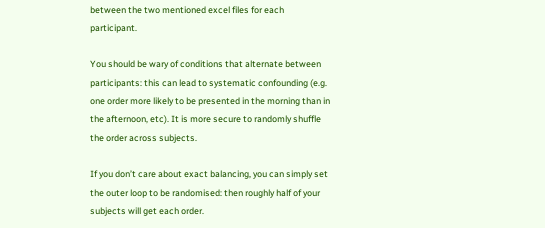between the two mentioned excel files for each participant.

You should be wary of conditions that alternate between participants: this can lead to systematic confounding (e.g. one order more likely to be presented in the morning than in the afternoon, etc). It is more secure to randomly shuffle the order across subjects.

If you don’t care about exact balancing, you can simply set the outer loop to be randomised: then roughly half of your subjects will get each order.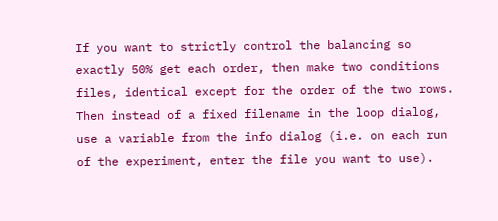If you want to strictly control the balancing so exactly 50% get each order, then make two conditions files, identical except for the order of the two rows. Then instead of a fixed filename in the loop dialog, use a variable from the info dialog (i.e. on each run of the experiment, enter the file you want to use).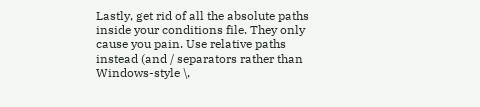Lastly, get rid of all the absolute paths inside your conditions file. They only cause you pain. Use relative paths instead (and / separators rather than Windows-style \,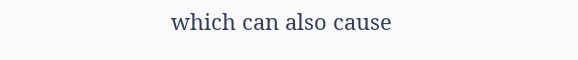which can also cause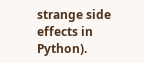strange side effects in Python).